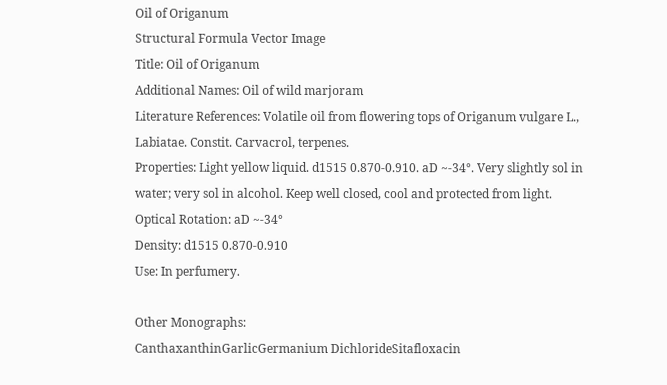Oil of Origanum
Structural Formula Vector Image
Title: Oil of Origanum
Additional Names: Oil of wild marjoram
Literature References: Volatile oil from flowering tops of Origanum vulgare L., Labiatae. Constit. Carvacrol, terpenes.
Properties: Light yellow liquid. d1515 0.870-0.910. aD ~-34°. Very slightly sol in water; very sol in alcohol. Keep well closed, cool and protected from light.
Optical Rotation: aD ~-34°
Density: d1515 0.870-0.910
Use: In perfumery.

Other Monographs:
CanthaxanthinGarlicGermanium DichlorideSitafloxacin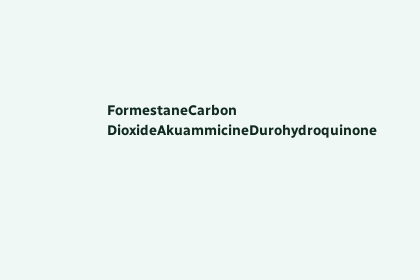FormestaneCarbon DioxideAkuammicineDurohydroquinone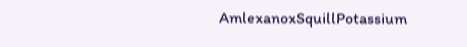AmlexanoxSquillPotassium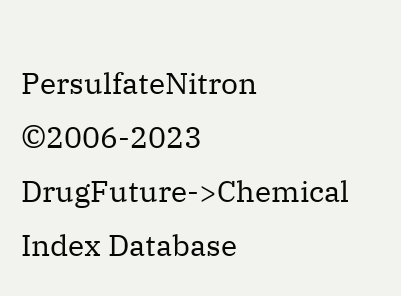PersulfateNitron
©2006-2023 DrugFuture->Chemical Index Database